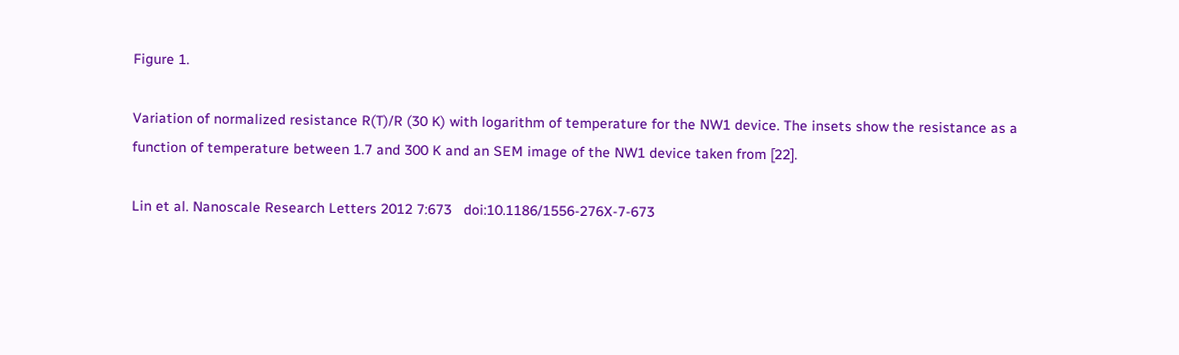Figure 1.

Variation of normalized resistance R(T)/R (30 K) with logarithm of temperature for the NW1 device. The insets show the resistance as a function of temperature between 1.7 and 300 K and an SEM image of the NW1 device taken from [22].

Lin et al. Nanoscale Research Letters 2012 7:673   doi:10.1186/1556-276X-7-673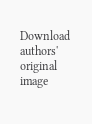Download authors' original image